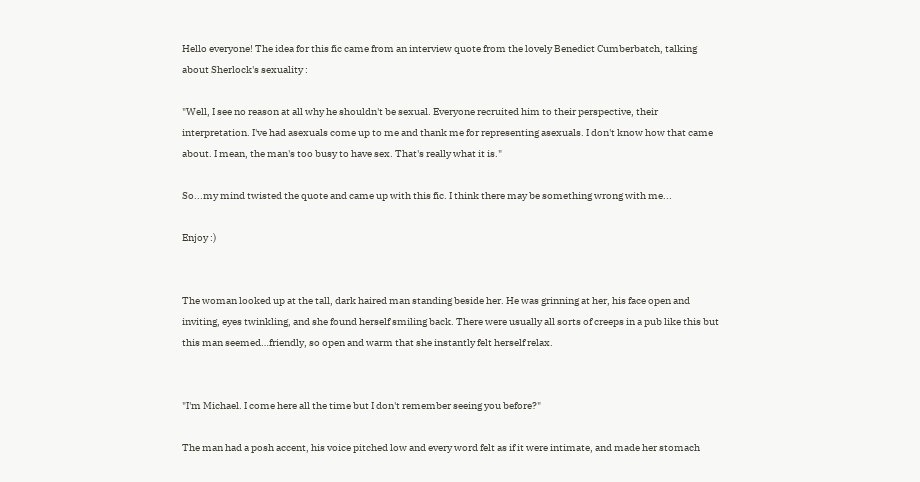Hello everyone! The idea for this fic came from an interview quote from the lovely Benedict Cumberbatch, talking about Sherlock's sexuality :

"Well, I see no reason at all why he shouldn't be sexual. Everyone recruited him to their perspective, their interpretation. I've had asexuals come up to me and thank me for representing asexuals. I don't know how that came about. I mean, the man's too busy to have sex. That's really what it is."

So...my mind twisted the quote and came up with this fic. I think there may be something wrong with me...

Enjoy :)


The woman looked up at the tall, dark haired man standing beside her. He was grinning at her, his face open and inviting, eyes twinkling, and she found herself smiling back. There were usually all sorts of creeps in a pub like this but this man seemed…friendly, so open and warm that she instantly felt herself relax.


"I'm Michael. I come here all the time but I don't remember seeing you before?"

The man had a posh accent, his voice pitched low and every word felt as if it were intimate, and made her stomach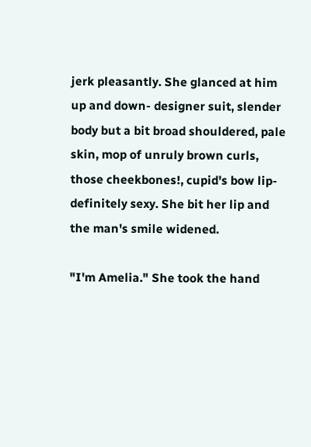jerk pleasantly. She glanced at him up and down- designer suit, slender body but a bit broad shouldered, pale skin, mop of unruly brown curls, those cheekbones!, cupid's bow lip- definitely sexy. She bit her lip and the man's smile widened.

"I'm Amelia." She took the hand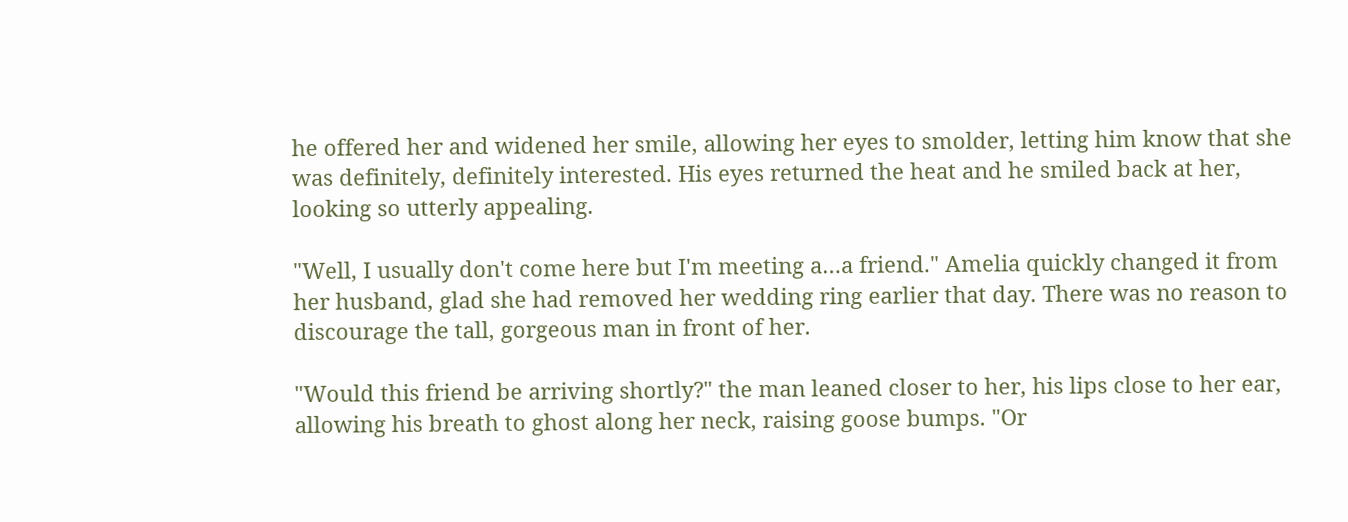he offered her and widened her smile, allowing her eyes to smolder, letting him know that she was definitely, definitely interested. His eyes returned the heat and he smiled back at her, looking so utterly appealing.

"Well, I usually don't come here but I'm meeting a…a friend." Amelia quickly changed it from her husband, glad she had removed her wedding ring earlier that day. There was no reason to discourage the tall, gorgeous man in front of her.

"Would this friend be arriving shortly?" the man leaned closer to her, his lips close to her ear, allowing his breath to ghost along her neck, raising goose bumps. "Or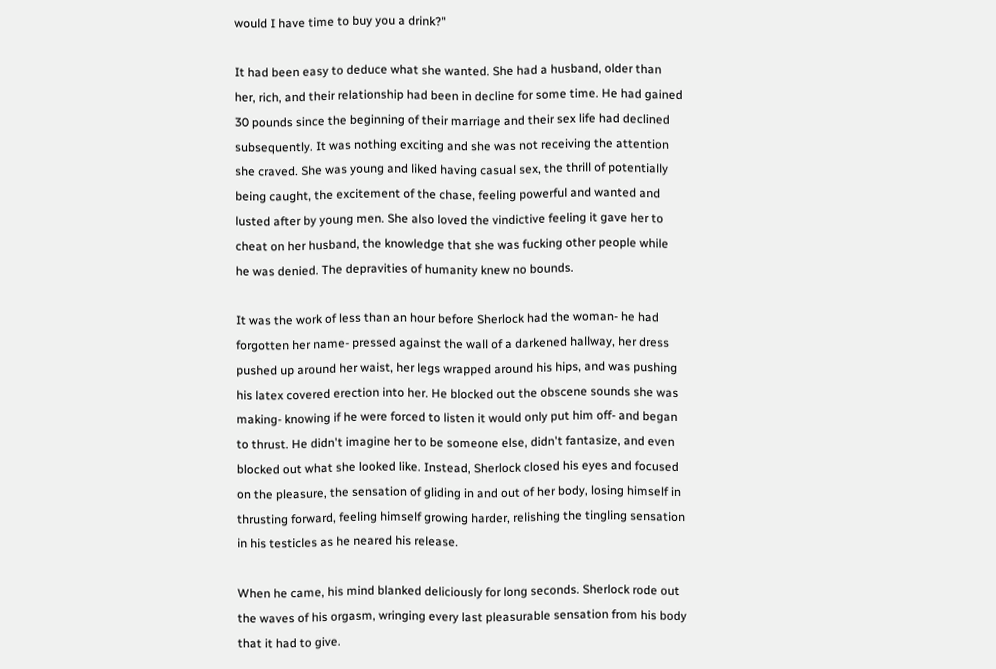would I have time to buy you a drink?"

It had been easy to deduce what she wanted. She had a husband, older than her, rich, and their relationship had been in decline for some time. He had gained 30 pounds since the beginning of their marriage and their sex life had declined subsequently. It was nothing exciting and she was not receiving the attention she craved. She was young and liked having casual sex, the thrill of potentially being caught, the excitement of the chase, feeling powerful and wanted and lusted after by young men. She also loved the vindictive feeling it gave her to cheat on her husband, the knowledge that she was fucking other people while he was denied. The depravities of humanity knew no bounds.

It was the work of less than an hour before Sherlock had the woman- he had forgotten her name- pressed against the wall of a darkened hallway, her dress pushed up around her waist, her legs wrapped around his hips, and was pushing his latex covered erection into her. He blocked out the obscene sounds she was making- knowing if he were forced to listen it would only put him off- and began to thrust. He didn't imagine her to be someone else, didn't fantasize, and even blocked out what she looked like. Instead, Sherlock closed his eyes and focused on the pleasure, the sensation of gliding in and out of her body, losing himself in thrusting forward, feeling himself growing harder, relishing the tingling sensation in his testicles as he neared his release.

When he came, his mind blanked deliciously for long seconds. Sherlock rode out the waves of his orgasm, wringing every last pleasurable sensation from his body that it had to give.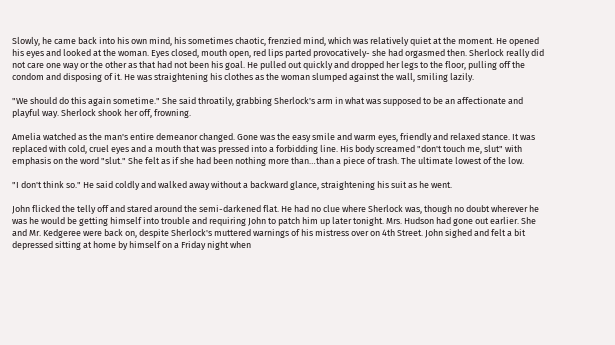Slowly, he came back into his own mind, his sometimes chaotic, frenzied mind, which was relatively quiet at the moment. He opened his eyes and looked at the woman. Eyes closed, mouth open, red lips parted provocatively- she had orgasmed then. Sherlock really did not care one way or the other as that had not been his goal. He pulled out quickly and dropped her legs to the floor, pulling off the condom and disposing of it. He was straightening his clothes as the woman slumped against the wall, smiling lazily.

"We should do this again sometime." She said throatily, grabbing Sherlock's arm in what was supposed to be an affectionate and playful way. Sherlock shook her off, frowning.

Amelia watched as the man's entire demeanor changed. Gone was the easy smile and warm eyes, friendly and relaxed stance. It was replaced with cold, cruel eyes and a mouth that was pressed into a forbidding line. His body screamed "don't touch me, slut" with emphasis on the word "slut." She felt as if she had been nothing more than…than a piece of trash. The ultimate lowest of the low.

"I don't think so." He said coldly and walked away without a backward glance, straightening his suit as he went.

John flicked the telly off and stared around the semi-darkened flat. He had no clue where Sherlock was, though no doubt wherever he was he would be getting himself into trouble and requiring John to patch him up later tonight. Mrs. Hudson had gone out earlier. She and Mr. Kedgeree were back on, despite Sherlock's muttered warnings of his mistress over on 4th Street. John sighed and felt a bit depressed sitting at home by himself on a Friday night when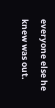everyone else he knew was out.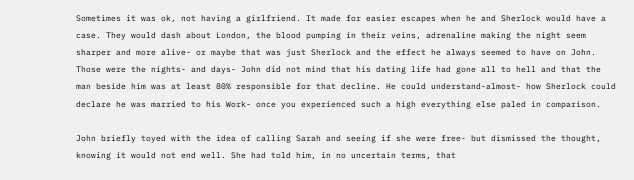Sometimes it was ok, not having a girlfriend. It made for easier escapes when he and Sherlock would have a case. They would dash about London, the blood pumping in their veins, adrenaline making the night seem sharper and more alive- or maybe that was just Sherlock and the effect he always seemed to have on John. Those were the nights- and days- John did not mind that his dating life had gone all to hell and that the man beside him was at least 80% responsible for that decline. He could understand-almost- how Sherlock could declare he was married to his Work- once you experienced such a high everything else paled in comparison.

John briefly toyed with the idea of calling Sarah and seeing if she were free- but dismissed the thought, knowing it would not end well. She had told him, in no uncertain terms, that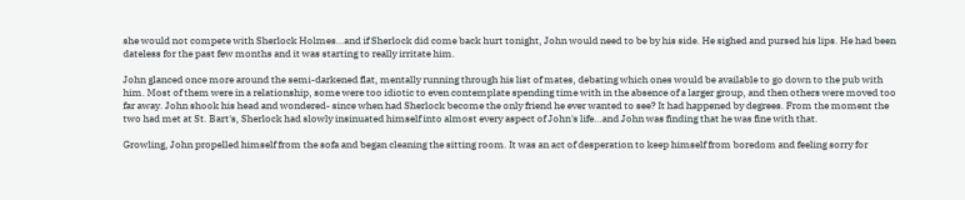she would not compete with Sherlock Holmes…and if Sherlock did come back hurt tonight, John would need to be by his side. He sighed and pursed his lips. He had been dateless for the past few months and it was starting to really irritate him.

John glanced once more around the semi-darkened flat, mentally running through his list of mates, debating which ones would be available to go down to the pub with him. Most of them were in a relationship, some were too idiotic to even contemplate spending time with in the absence of a larger group, and then others were moved too far away. John shook his head and wondered- since when had Sherlock become the only friend he ever wanted to see? It had happened by degrees. From the moment the two had met at St. Bart's, Sherlock had slowly insinuated himself into almost every aspect of John's life…and John was finding that he was fine with that.

Growling, John propelled himself from the sofa and began cleaning the sitting room. It was an act of desperation to keep himself from boredom and feeling sorry for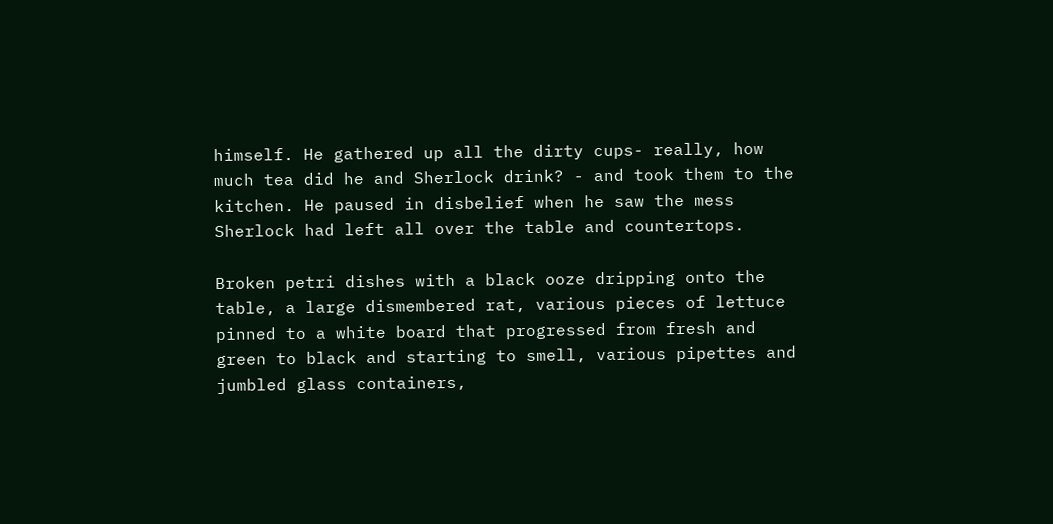himself. He gathered up all the dirty cups- really, how much tea did he and Sherlock drink? - and took them to the kitchen. He paused in disbelief when he saw the mess Sherlock had left all over the table and countertops.

Broken petri dishes with a black ooze dripping onto the table, a large dismembered rat, various pieces of lettuce pinned to a white board that progressed from fresh and green to black and starting to smell, various pipettes and jumbled glass containers,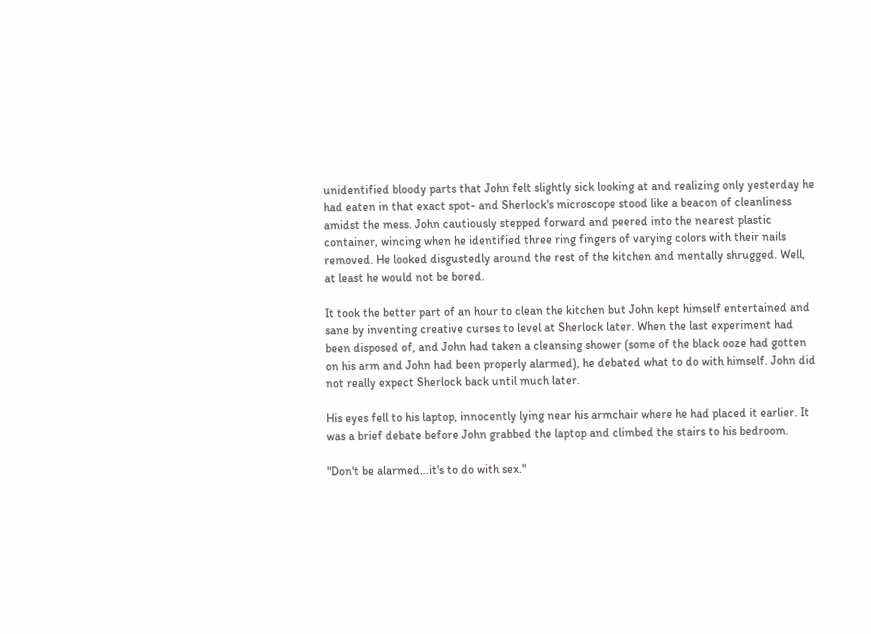unidentified bloody parts that John felt slightly sick looking at and realizing only yesterday he had eaten in that exact spot- and Sherlock's microscope stood like a beacon of cleanliness amidst the mess. John cautiously stepped forward and peered into the nearest plastic container, wincing when he identified three ring fingers of varying colors with their nails removed. He looked disgustedly around the rest of the kitchen and mentally shrugged. Well, at least he would not be bored.

It took the better part of an hour to clean the kitchen but John kept himself entertained and sane by inventing creative curses to level at Sherlock later. When the last experiment had been disposed of, and John had taken a cleansing shower (some of the black ooze had gotten on his arm and John had been properly alarmed), he debated what to do with himself. John did not really expect Sherlock back until much later.

His eyes fell to his laptop, innocently lying near his armchair where he had placed it earlier. It was a brief debate before John grabbed the laptop and climbed the stairs to his bedroom.

"Don't be alarmed…it's to do with sex."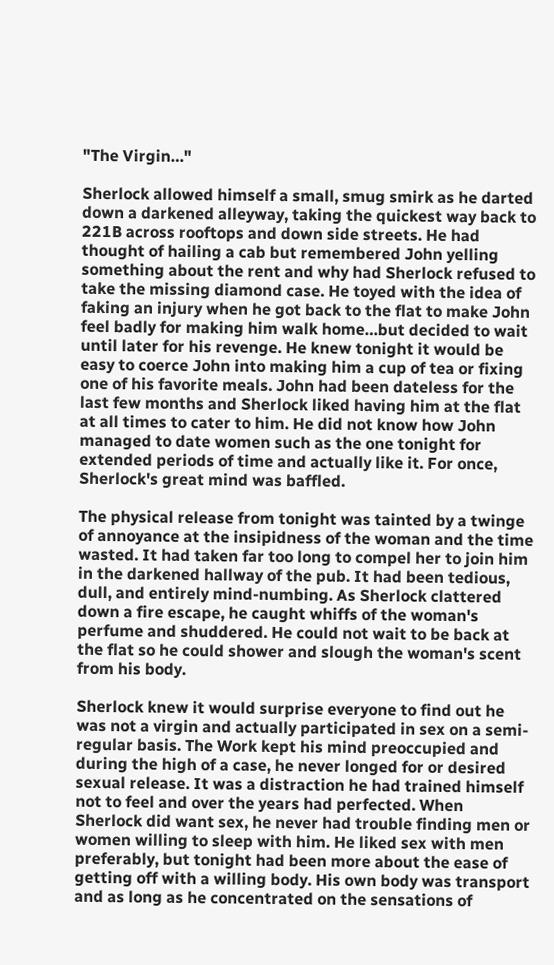"The Virgin…"

Sherlock allowed himself a small, smug smirk as he darted down a darkened alleyway, taking the quickest way back to 221B across rooftops and down side streets. He had thought of hailing a cab but remembered John yelling something about the rent and why had Sherlock refused to take the missing diamond case. He toyed with the idea of faking an injury when he got back to the flat to make John feel badly for making him walk home…but decided to wait until later for his revenge. He knew tonight it would be easy to coerce John into making him a cup of tea or fixing one of his favorite meals. John had been dateless for the last few months and Sherlock liked having him at the flat at all times to cater to him. He did not know how John managed to date women such as the one tonight for extended periods of time and actually like it. For once, Sherlock's great mind was baffled.

The physical release from tonight was tainted by a twinge of annoyance at the insipidness of the woman and the time wasted. It had taken far too long to compel her to join him in the darkened hallway of the pub. It had been tedious, dull, and entirely mind-numbing. As Sherlock clattered down a fire escape, he caught whiffs of the woman's perfume and shuddered. He could not wait to be back at the flat so he could shower and slough the woman's scent from his body.

Sherlock knew it would surprise everyone to find out he was not a virgin and actually participated in sex on a semi-regular basis. The Work kept his mind preoccupied and during the high of a case, he never longed for or desired sexual release. It was a distraction he had trained himself not to feel and over the years had perfected. When Sherlock did want sex, he never had trouble finding men or women willing to sleep with him. He liked sex with men preferably, but tonight had been more about the ease of getting off with a willing body. His own body was transport and as long as he concentrated on the sensations of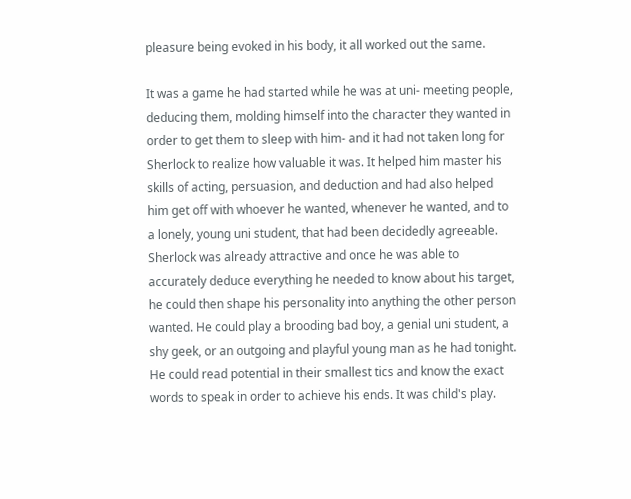pleasure being evoked in his body, it all worked out the same.

It was a game he had started while he was at uni- meeting people, deducing them, molding himself into the character they wanted in order to get them to sleep with him- and it had not taken long for Sherlock to realize how valuable it was. It helped him master his skills of acting, persuasion, and deduction and had also helped him get off with whoever he wanted, whenever he wanted, and to a lonely, young uni student, that had been decidedly agreeable. Sherlock was already attractive and once he was able to accurately deduce everything he needed to know about his target, he could then shape his personality into anything the other person wanted. He could play a brooding bad boy, a genial uni student, a shy geek, or an outgoing and playful young man as he had tonight. He could read potential in their smallest tics and know the exact words to speak in order to achieve his ends. It was child's play.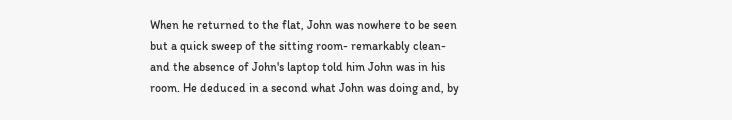When he returned to the flat, John was nowhere to be seen but a quick sweep of the sitting room- remarkably clean- and the absence of John's laptop told him John was in his room. He deduced in a second what John was doing and, by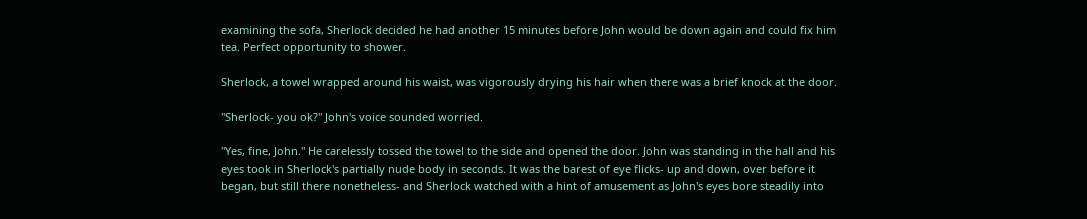examining the sofa, Sherlock decided he had another 15 minutes before John would be down again and could fix him tea. Perfect opportunity to shower.

Sherlock, a towel wrapped around his waist, was vigorously drying his hair when there was a brief knock at the door.

"Sherlock- you ok?" John's voice sounded worried.

"Yes, fine, John." He carelessly tossed the towel to the side and opened the door. John was standing in the hall and his eyes took in Sherlock's partially nude body in seconds. It was the barest of eye flicks- up and down, over before it began, but still there nonetheless- and Sherlock watched with a hint of amusement as John's eyes bore steadily into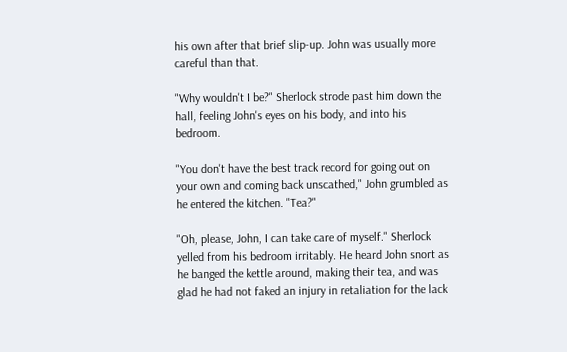his own after that brief slip-up. John was usually more careful than that.

"Why wouldn't I be?" Sherlock strode past him down the hall, feeling John's eyes on his body, and into his bedroom.

"You don't have the best track record for going out on your own and coming back unscathed," John grumbled as he entered the kitchen. "Tea?"

"Oh, please, John, I can take care of myself." Sherlock yelled from his bedroom irritably. He heard John snort as he banged the kettle around, making their tea, and was glad he had not faked an injury in retaliation for the lack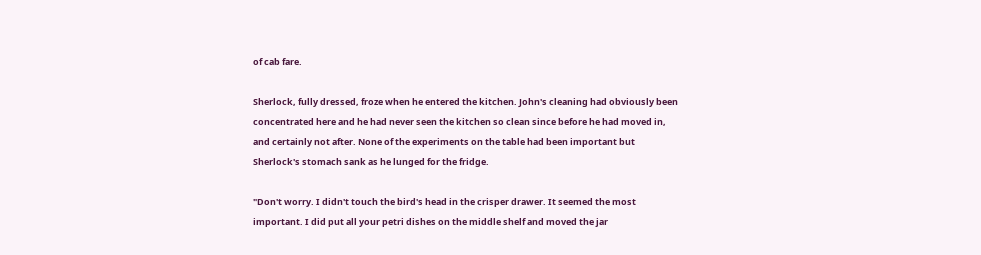of cab fare.

Sherlock, fully dressed, froze when he entered the kitchen. John's cleaning had obviously been concentrated here and he had never seen the kitchen so clean since before he had moved in, and certainly not after. None of the experiments on the table had been important but Sherlock's stomach sank as he lunged for the fridge.

"Don't worry. I didn't touch the bird's head in the crisper drawer. It seemed the most important. I did put all your petri dishes on the middle shelf and moved the jar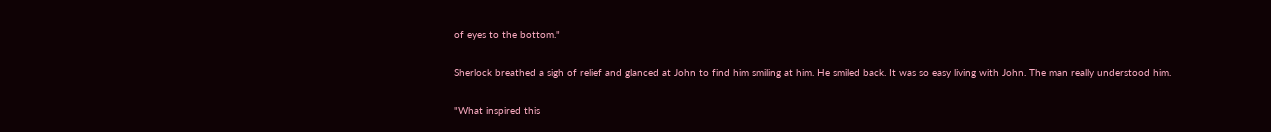of eyes to the bottom."

Sherlock breathed a sigh of relief and glanced at John to find him smiling at him. He smiled back. It was so easy living with John. The man really understood him.

"What inspired this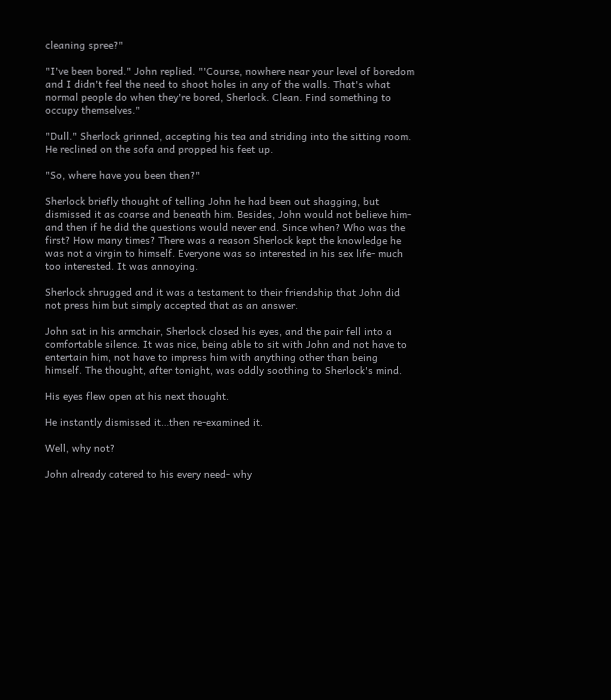cleaning spree?"

"I've been bored." John replied. "'Course, nowhere near your level of boredom and I didn't feel the need to shoot holes in any of the walls. That's what normal people do when they're bored, Sherlock. Clean. Find something to occupy themselves."

"Dull." Sherlock grinned, accepting his tea and striding into the sitting room. He reclined on the sofa and propped his feet up.

"So, where have you been then?"

Sherlock briefly thought of telling John he had been out shagging, but dismissed it as coarse and beneath him. Besides, John would not believe him- and then if he did the questions would never end. Since when? Who was the first? How many times? There was a reason Sherlock kept the knowledge he was not a virgin to himself. Everyone was so interested in his sex life- much too interested. It was annoying.

Sherlock shrugged and it was a testament to their friendship that John did not press him but simply accepted that as an answer.

John sat in his armchair, Sherlock closed his eyes, and the pair fell into a comfortable silence. It was nice, being able to sit with John and not have to entertain him, not have to impress him with anything other than being himself. The thought, after tonight, was oddly soothing to Sherlock's mind.

His eyes flew open at his next thought.

He instantly dismissed it…then re-examined it.

Well, why not?

John already catered to his every need- why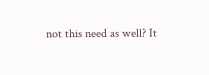not this need as well? It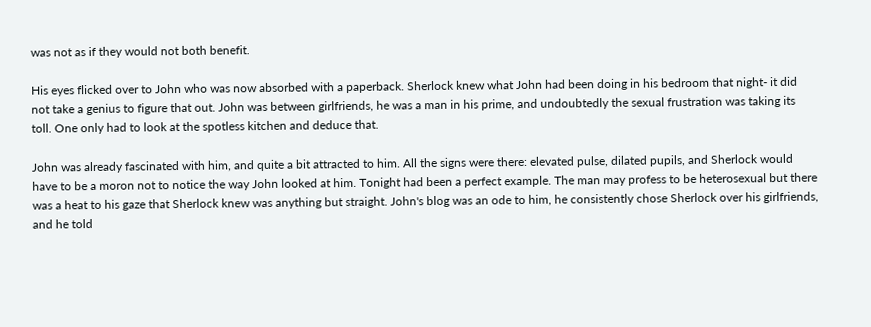was not as if they would not both benefit.

His eyes flicked over to John who was now absorbed with a paperback. Sherlock knew what John had been doing in his bedroom that night- it did not take a genius to figure that out. John was between girlfriends, he was a man in his prime, and undoubtedly the sexual frustration was taking its toll. One only had to look at the spotless kitchen and deduce that.

John was already fascinated with him, and quite a bit attracted to him. All the signs were there: elevated pulse, dilated pupils, and Sherlock would have to be a moron not to notice the way John looked at him. Tonight had been a perfect example. The man may profess to be heterosexual but there was a heat to his gaze that Sherlock knew was anything but straight. John's blog was an ode to him, he consistently chose Sherlock over his girlfriends, and he told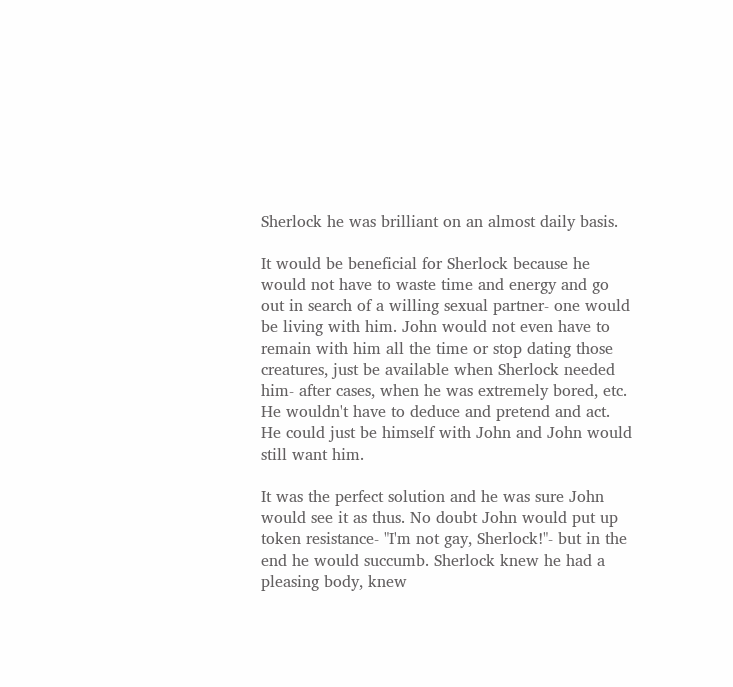Sherlock he was brilliant on an almost daily basis.

It would be beneficial for Sherlock because he would not have to waste time and energy and go out in search of a willing sexual partner- one would be living with him. John would not even have to remain with him all the time or stop dating those creatures, just be available when Sherlock needed him- after cases, when he was extremely bored, etc. He wouldn't have to deduce and pretend and act. He could just be himself with John and John would still want him.

It was the perfect solution and he was sure John would see it as thus. No doubt John would put up token resistance- "I'm not gay, Sherlock!"- but in the end he would succumb. Sherlock knew he had a pleasing body, knew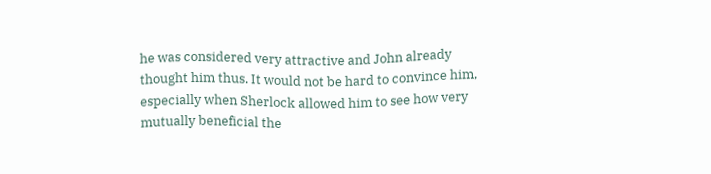he was considered very attractive and John already thought him thus. It would not be hard to convince him, especially when Sherlock allowed him to see how very mutually beneficial the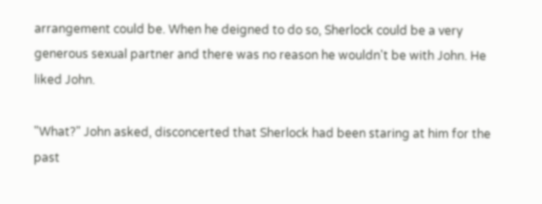arrangement could be. When he deigned to do so, Sherlock could be a very generous sexual partner and there was no reason he wouldn't be with John. He liked John.

"What?" John asked, disconcerted that Sherlock had been staring at him for the past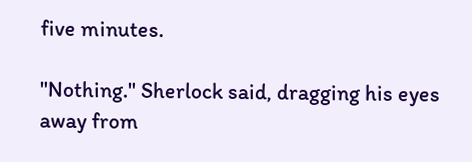five minutes.

"Nothing." Sherlock said, dragging his eyes away from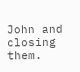John and closing them.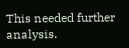This needed further analysis.